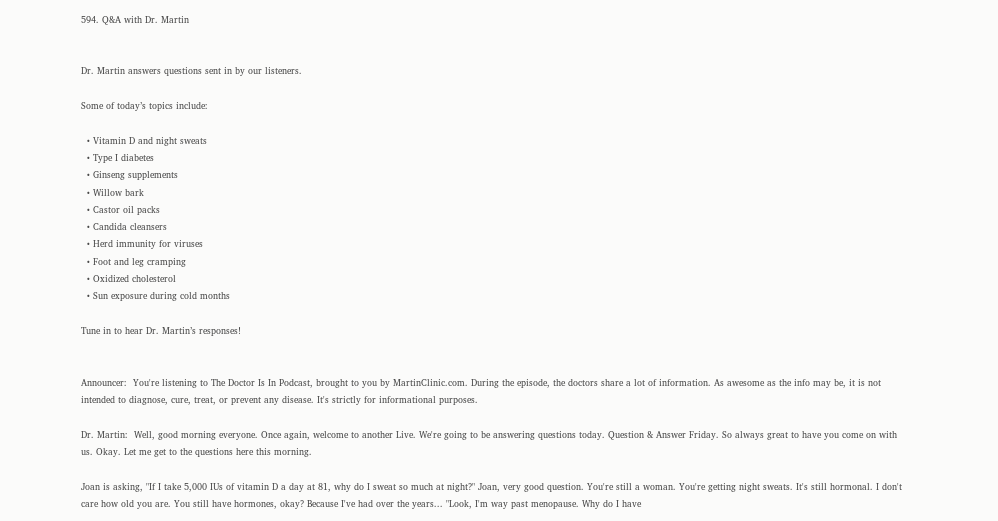594. Q&A with Dr. Martin


Dr. Martin answers questions sent in by our listeners.

Some of today’s topics include:

  • Vitamin D and night sweats
  • Type I diabetes
  • Ginseng supplements
  • Willow bark
  • Castor oil packs
  • Candida cleansers
  • Herd immunity for viruses
  • Foot and leg cramping
  • Oxidized cholesterol
  • Sun exposure during cold months

Tune in to hear Dr. Martin’s responses!


Announcer:  You're listening to The Doctor Is In Podcast, brought to you by MartinClinic.com. During the episode, the doctors share a lot of information. As awesome as the info may be, it is not intended to diagnose, cure, treat, or prevent any disease. It's strictly for informational purposes.

Dr. Martin:  Well, good morning everyone. Once again, welcome to another Live. We're going to be answering questions today. Question & Answer Friday. So always great to have you come on with us. Okay. Let me get to the questions here this morning.

Joan is asking, "If I take 5,000 IUs of vitamin D a day at 81, why do I sweat so much at night?" Joan, very good question. You're still a woman. You're getting night sweats. It's still hormonal. I don't care how old you are. You still have hormones, okay? Because I've had over the years... "Look, I'm way past menopause. Why do I have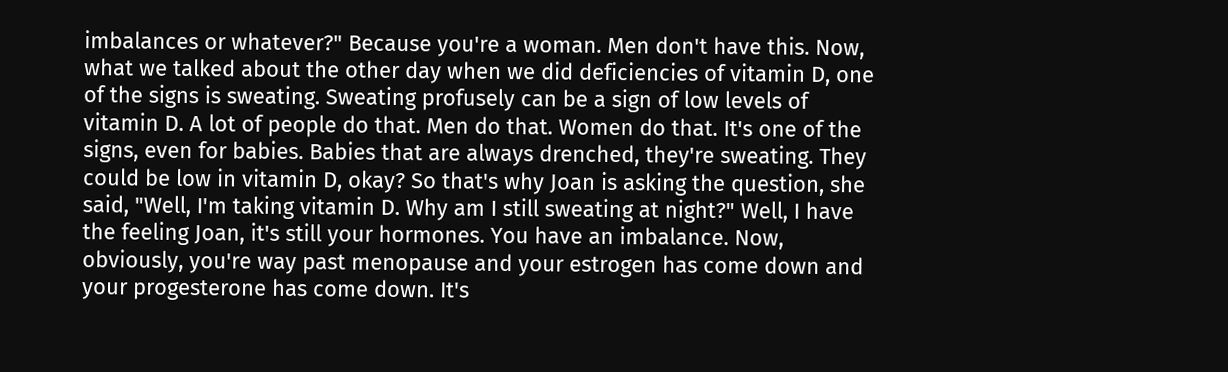imbalances or whatever?" Because you're a woman. Men don't have this. Now, what we talked about the other day when we did deficiencies of vitamin D, one of the signs is sweating. Sweating profusely can be a sign of low levels of vitamin D. A lot of people do that. Men do that. Women do that. It's one of the signs, even for babies. Babies that are always drenched, they're sweating. They could be low in vitamin D, okay? So that's why Joan is asking the question, she said, "Well, I'm taking vitamin D. Why am I still sweating at night?" Well, I have the feeling Joan, it's still your hormones. You have an imbalance. Now, obviously, you're way past menopause and your estrogen has come down and your progesterone has come down. It's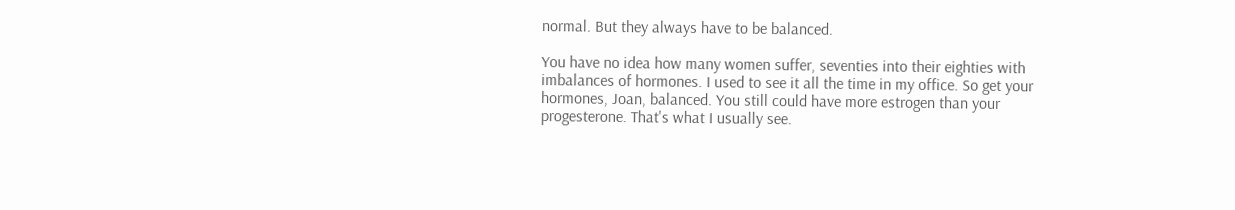normal. But they always have to be balanced.

You have no idea how many women suffer, seventies into their eighties with imbalances of hormones. I used to see it all the time in my office. So get your hormones, Joan, balanced. You still could have more estrogen than your progesterone. That's what I usually see.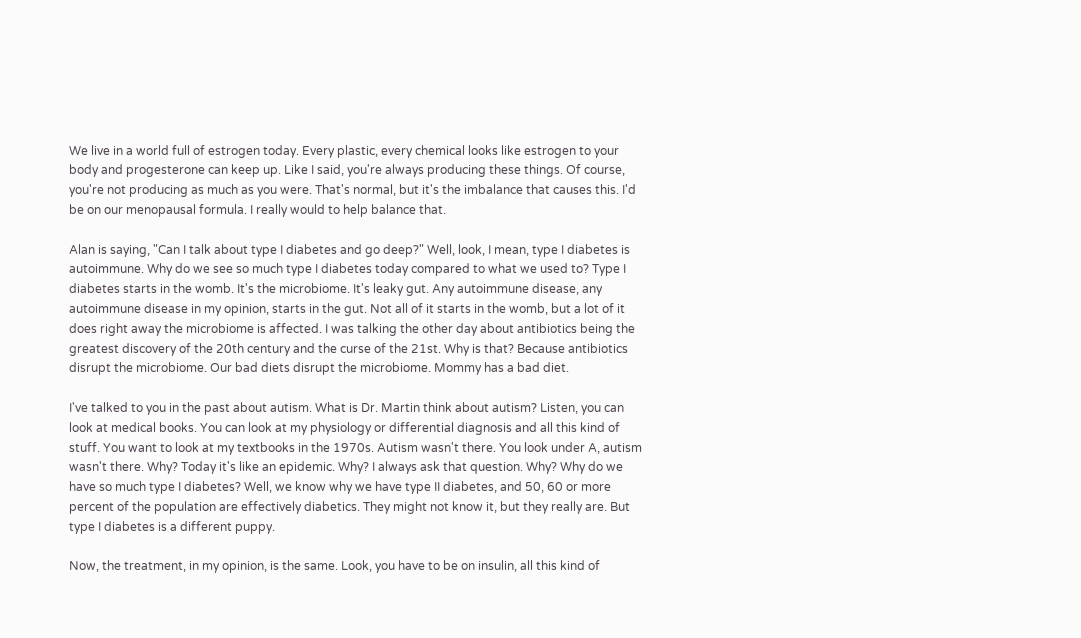We live in a world full of estrogen today. Every plastic, every chemical looks like estrogen to your body and progesterone can keep up. Like I said, you're always producing these things. Of course, you're not producing as much as you were. That's normal, but it's the imbalance that causes this. I'd be on our menopausal formula. I really would to help balance that.

Alan is saying, "Can I talk about type I diabetes and go deep?" Well, look, I mean, type I diabetes is autoimmune. Why do we see so much type I diabetes today compared to what we used to? Type I diabetes starts in the womb. It's the microbiome. It's leaky gut. Any autoimmune disease, any autoimmune disease in my opinion, starts in the gut. Not all of it starts in the womb, but a lot of it does right away the microbiome is affected. I was talking the other day about antibiotics being the greatest discovery of the 20th century and the curse of the 21st. Why is that? Because antibiotics disrupt the microbiome. Our bad diets disrupt the microbiome. Mommy has a bad diet.

I've talked to you in the past about autism. What is Dr. Martin think about autism? Listen, you can look at medical books. You can look at my physiology or differential diagnosis and all this kind of stuff. You want to look at my textbooks in the 1970s. Autism wasn't there. You look under A, autism wasn't there. Why? Today it's like an epidemic. Why? I always ask that question. Why? Why do we have so much type I diabetes? Well, we know why we have type II diabetes, and 50, 60 or more percent of the population are effectively diabetics. They might not know it, but they really are. But type I diabetes is a different puppy.

Now, the treatment, in my opinion, is the same. Look, you have to be on insulin, all this kind of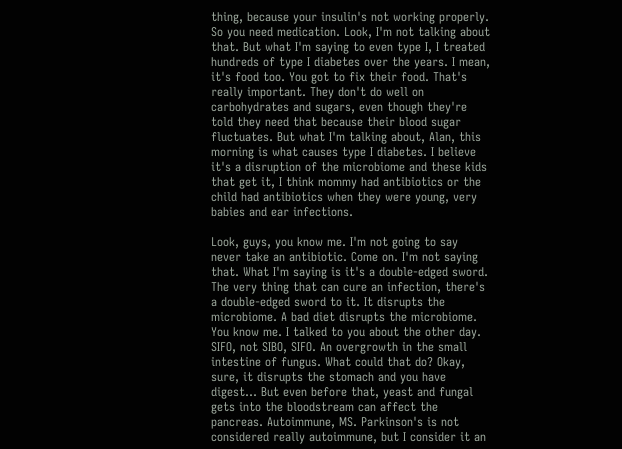thing, because your insulin's not working properly. So you need medication. Look, I'm not talking about that. But what I'm saying to even type I, I treated hundreds of type I diabetes over the years. I mean, it's food too. You got to fix their food. That's really important. They don't do well on carbohydrates and sugars, even though they're told they need that because their blood sugar fluctuates. But what I'm talking about, Alan, this morning is what causes type I diabetes. I believe it's a disruption of the microbiome and these kids that get it, I think mommy had antibiotics or the child had antibiotics when they were young, very babies and ear infections.

Look, guys, you know me. I'm not going to say never take an antibiotic. Come on. I'm not saying that. What I'm saying is it's a double-edged sword. The very thing that can cure an infection, there's a double-edged sword to it. It disrupts the microbiome. A bad diet disrupts the microbiome. You know me. I talked to you about the other day. SIFO, not SIBO, SIFO. An overgrowth in the small intestine of fungus. What could that do? Okay, sure, it disrupts the stomach and you have digest... But even before that, yeast and fungal gets into the bloodstream can affect the pancreas. Autoimmune, MS. Parkinson's is not considered really autoimmune, but I consider it an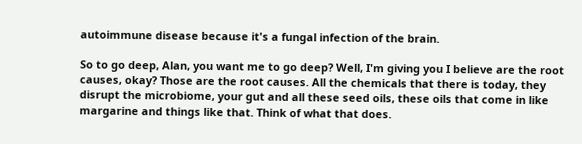autoimmune disease because it's a fungal infection of the brain.

So to go deep, Alan, you want me to go deep? Well, I'm giving you I believe are the root causes, okay? Those are the root causes. All the chemicals that there is today, they disrupt the microbiome, your gut and all these seed oils, these oils that come in like margarine and things like that. Think of what that does.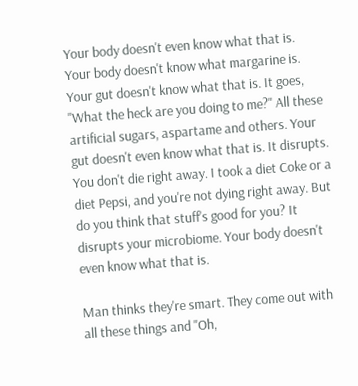Your body doesn't even know what that is. Your body doesn't know what margarine is. Your gut doesn't know what that is. It goes, "What the heck are you doing to me?" All these artificial sugars, aspartame and others. Your gut doesn't even know what that is. It disrupts. You don't die right away. I took a diet Coke or a diet Pepsi, and you're not dying right away. But do you think that stuff's good for you? It disrupts your microbiome. Your body doesn't even know what that is.

Man thinks they're smart. They come out with all these things and "Oh,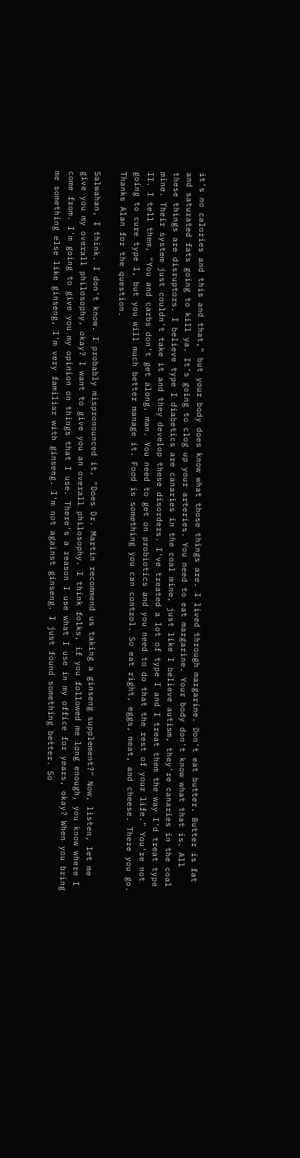it's no calories and this and that," but your body does know what those things are. I lived through margarine. Don't eat butter. Butter is fat and saturated fats going to kill ya. It's going to clog up your arteries. You need to eat margarine. Your body don't know what that is. All these things are disruptors. I believe type I diabetics are canaries in the coal mine, just like I believe autism, they're canaries in the coal mine. Their system just couldn't take it and they develop these disorders. I've treated a lot of type I and I treat them the way I'd treat type II. I tell them, "You and carbs don't get along, man. You need to get on probiotics and you need to do that the rest of your life." You're not going to cure type I, but you will much better manage it. Food is something you can control. So eat right, eggs, meat, and cheese. There you go. Thanks Alan for the question.

Salwahan, I think. I don't know. I probably mispronounced it, "Does Dr. Martin recommend us taking a ginseng supplement?" Now, listen, let me give you my overall philosophy, okay? I want to give you an overall philosophy. I think folks, if you followed me long enough, you know where I come from. I'm going to give you my opinion on things that I use. There's a reason I use what I use in my office for years, okay? When you bring me something else like ginseng, I'm very familiar with ginseng. I'm not against ginseng. I just found something better. So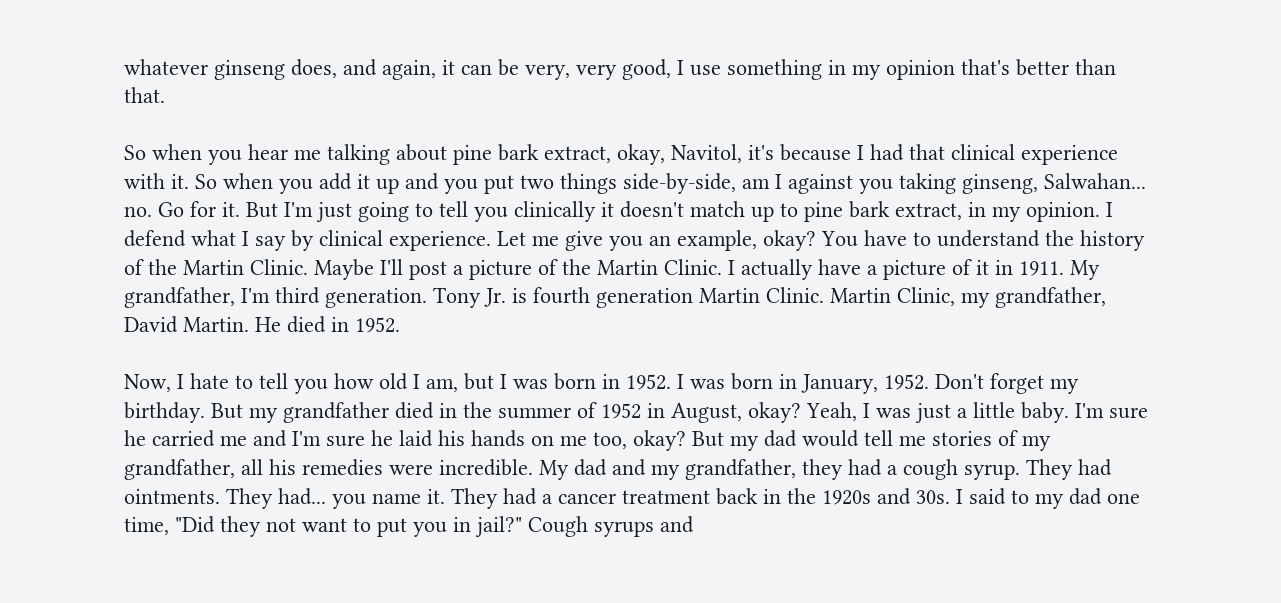whatever ginseng does, and again, it can be very, very good, I use something in my opinion that's better than that.

So when you hear me talking about pine bark extract, okay, Navitol, it's because I had that clinical experience with it. So when you add it up and you put two things side-by-side, am I against you taking ginseng, Salwahan... no. Go for it. But I'm just going to tell you clinically it doesn't match up to pine bark extract, in my opinion. I defend what I say by clinical experience. Let me give you an example, okay? You have to understand the history of the Martin Clinic. Maybe I'll post a picture of the Martin Clinic. I actually have a picture of it in 1911. My grandfather, I'm third generation. Tony Jr. is fourth generation Martin Clinic. Martin Clinic, my grandfather, David Martin. He died in 1952.

Now, I hate to tell you how old I am, but I was born in 1952. I was born in January, 1952. Don't forget my birthday. But my grandfather died in the summer of 1952 in August, okay? Yeah, I was just a little baby. I'm sure he carried me and I'm sure he laid his hands on me too, okay? But my dad would tell me stories of my grandfather, all his remedies were incredible. My dad and my grandfather, they had a cough syrup. They had ointments. They had... you name it. They had a cancer treatment back in the 1920s and 30s. I said to my dad one time, "Did they not want to put you in jail?" Cough syrups and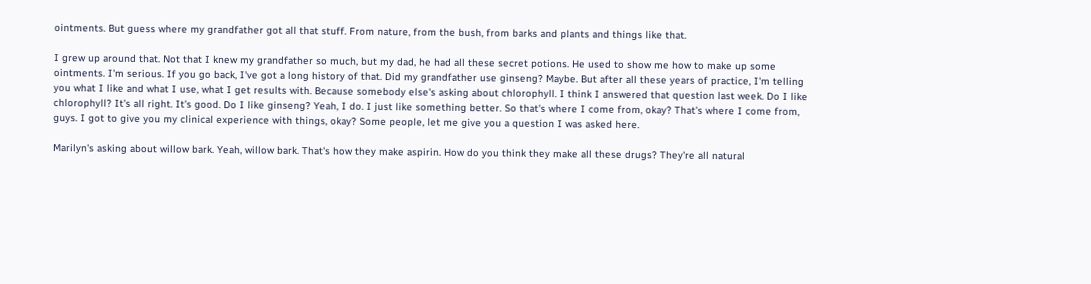ointments. But guess where my grandfather got all that stuff. From nature, from the bush, from barks and plants and things like that.

I grew up around that. Not that I knew my grandfather so much, but my dad, he had all these secret potions. He used to show me how to make up some ointments. I'm serious. If you go back, I've got a long history of that. Did my grandfather use ginseng? Maybe. But after all these years of practice, I'm telling you what I like and what I use, what I get results with. Because somebody else's asking about chlorophyll. I think I answered that question last week. Do I like chlorophyll? It's all right. It's good. Do I like ginseng? Yeah, I do. I just like something better. So that's where I come from, okay? That's where I come from, guys. I got to give you my clinical experience with things, okay? Some people, let me give you a question I was asked here.

Marilyn's asking about willow bark. Yeah, willow bark. That's how they make aspirin. How do you think they make all these drugs? They're all natural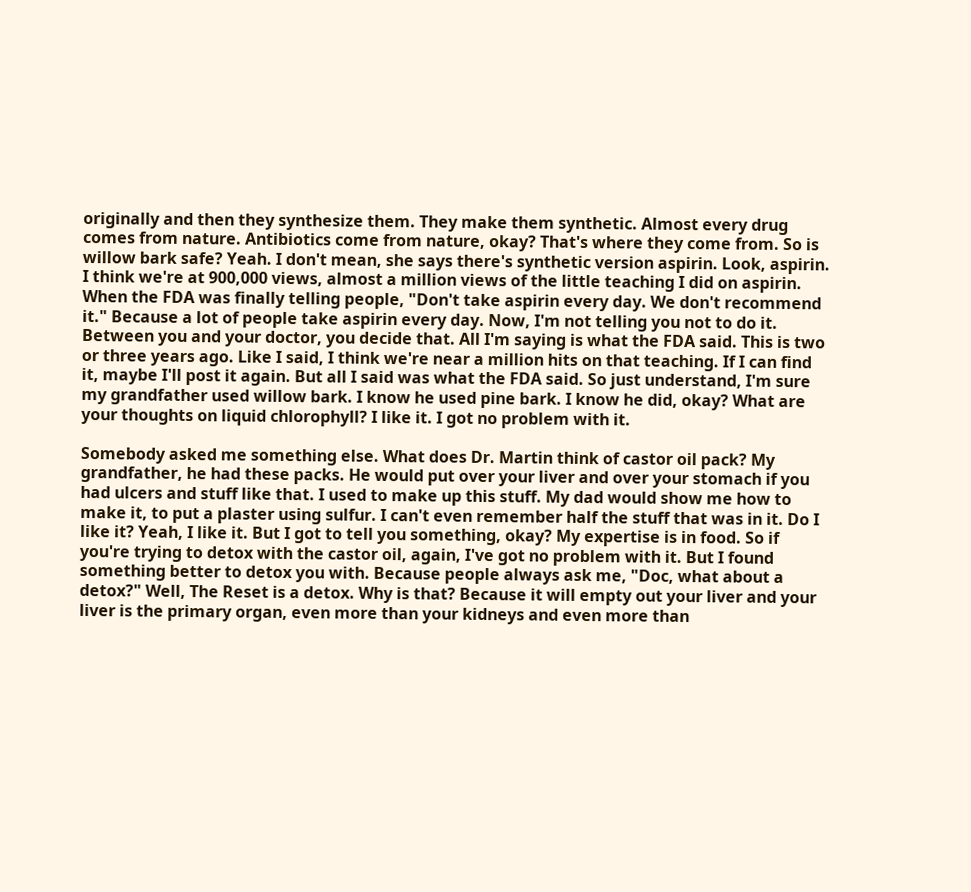originally and then they synthesize them. They make them synthetic. Almost every drug comes from nature. Antibiotics come from nature, okay? That's where they come from. So is willow bark safe? Yeah. I don't mean, she says there's synthetic version aspirin. Look, aspirin. I think we're at 900,000 views, almost a million views of the little teaching I did on aspirin. When the FDA was finally telling people, "Don't take aspirin every day. We don't recommend it." Because a lot of people take aspirin every day. Now, I'm not telling you not to do it. Between you and your doctor, you decide that. All I'm saying is what the FDA said. This is two or three years ago. Like I said, I think we're near a million hits on that teaching. If I can find it, maybe I'll post it again. But all I said was what the FDA said. So just understand, I'm sure my grandfather used willow bark. I know he used pine bark. I know he did, okay? What are your thoughts on liquid chlorophyll? I like it. I got no problem with it.

Somebody asked me something else. What does Dr. Martin think of castor oil pack? My grandfather, he had these packs. He would put over your liver and over your stomach if you had ulcers and stuff like that. I used to make up this stuff. My dad would show me how to make it, to put a plaster using sulfur. I can't even remember half the stuff that was in it. Do I like it? Yeah, I like it. But I got to tell you something, okay? My expertise is in food. So if you're trying to detox with the castor oil, again, I've got no problem with it. But I found something better to detox you with. Because people always ask me, "Doc, what about a detox?" Well, The Reset is a detox. Why is that? Because it will empty out your liver and your liver is the primary organ, even more than your kidneys and even more than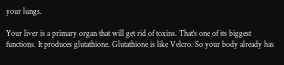your lungs.

Your liver is a primary organ that will get rid of toxins. That's one of its biggest functions. It produces glutathione. Glutathione is like Velcro. So your body already has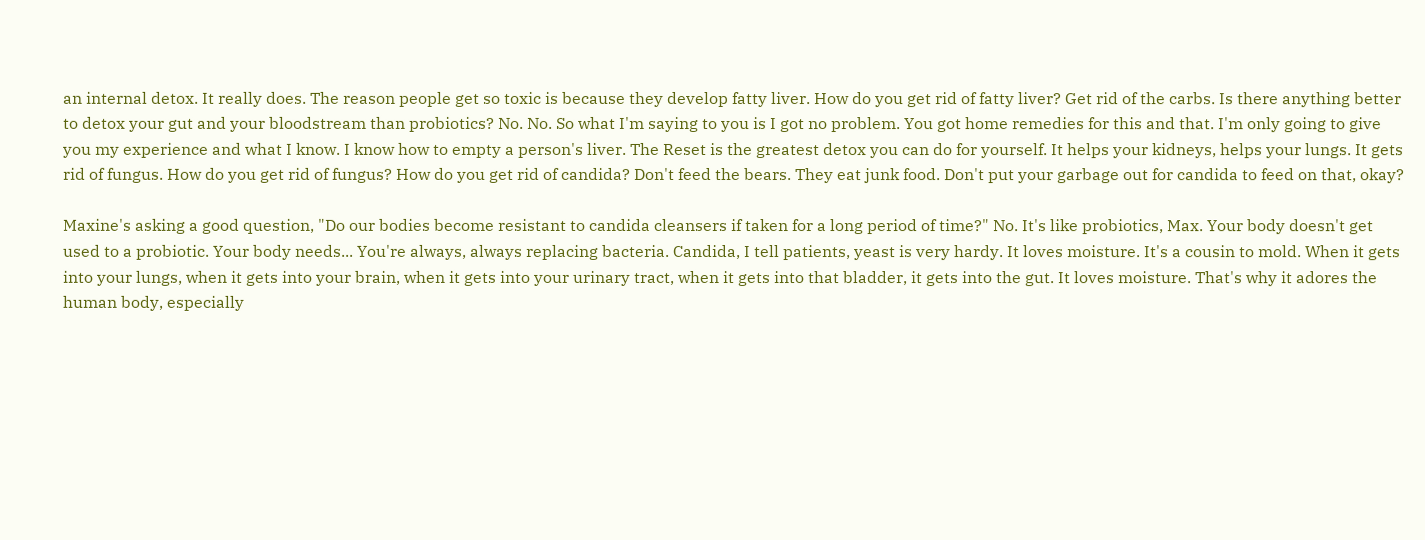an internal detox. It really does. The reason people get so toxic is because they develop fatty liver. How do you get rid of fatty liver? Get rid of the carbs. Is there anything better to detox your gut and your bloodstream than probiotics? No. No. So what I'm saying to you is I got no problem. You got home remedies for this and that. I'm only going to give you my experience and what I know. I know how to empty a person's liver. The Reset is the greatest detox you can do for yourself. It helps your kidneys, helps your lungs. It gets rid of fungus. How do you get rid of fungus? How do you get rid of candida? Don't feed the bears. They eat junk food. Don't put your garbage out for candida to feed on that, okay?

Maxine's asking a good question, "Do our bodies become resistant to candida cleansers if taken for a long period of time?" No. It's like probiotics, Max. Your body doesn't get used to a probiotic. Your body needs... You're always, always replacing bacteria. Candida, I tell patients, yeast is very hardy. It loves moisture. It's a cousin to mold. When it gets into your lungs, when it gets into your brain, when it gets into your urinary tract, when it gets into that bladder, it gets into the gut. It loves moisture. That's why it adores the human body, especially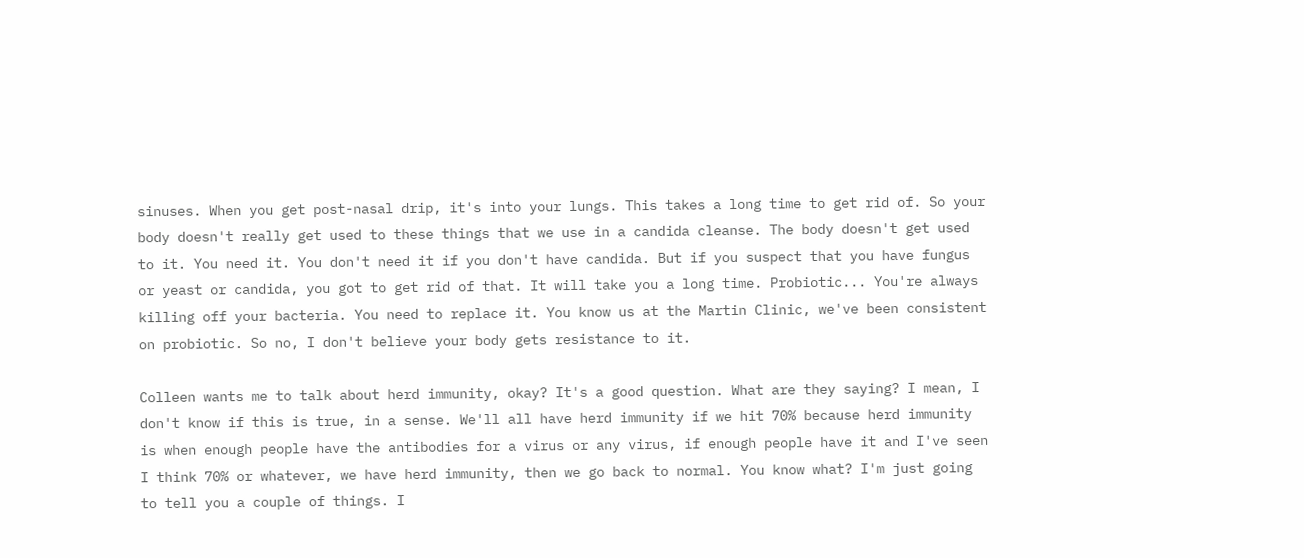sinuses. When you get post-nasal drip, it's into your lungs. This takes a long time to get rid of. So your body doesn't really get used to these things that we use in a candida cleanse. The body doesn't get used to it. You need it. You don't need it if you don't have candida. But if you suspect that you have fungus or yeast or candida, you got to get rid of that. It will take you a long time. Probiotic... You're always killing off your bacteria. You need to replace it. You know us at the Martin Clinic, we've been consistent on probiotic. So no, I don't believe your body gets resistance to it.

Colleen wants me to talk about herd immunity, okay? It's a good question. What are they saying? I mean, I don't know if this is true, in a sense. We'll all have herd immunity if we hit 70% because herd immunity is when enough people have the antibodies for a virus or any virus, if enough people have it and I've seen I think 70% or whatever, we have herd immunity, then we go back to normal. You know what? I'm just going to tell you a couple of things. I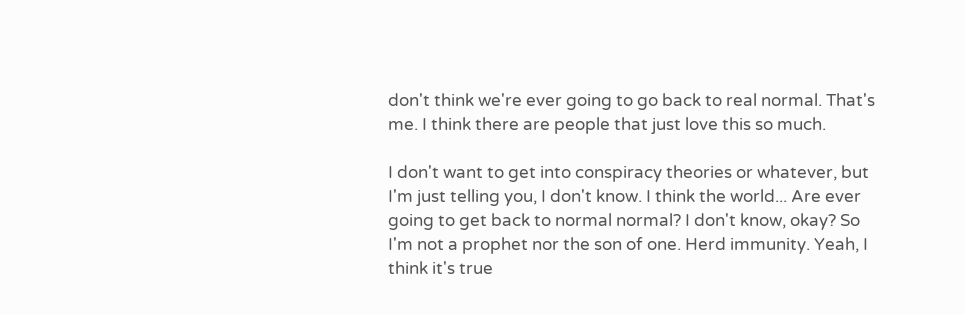don't think we're ever going to go back to real normal. That's me. I think there are people that just love this so much.

I don't want to get into conspiracy theories or whatever, but I'm just telling you, I don't know. I think the world... Are ever going to get back to normal normal? I don't know, okay? So I'm not a prophet nor the son of one. Herd immunity. Yeah, I think it's true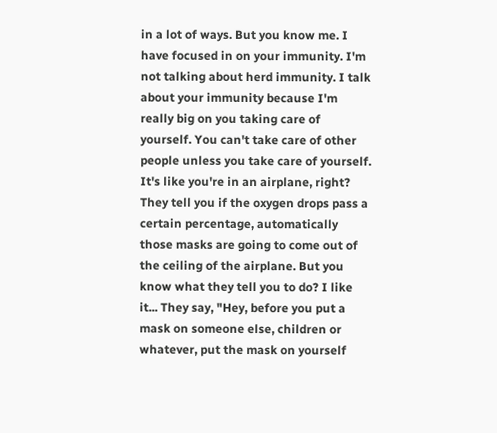in a lot of ways. But you know me. I have focused in on your immunity. I'm not talking about herd immunity. I talk about your immunity because I'm really big on you taking care of yourself. You can't take care of other people unless you take care of yourself. It's like you're in an airplane, right? They tell you if the oxygen drops pass a certain percentage, automatically those masks are going to come out of the ceiling of the airplane. But you know what they tell you to do? I like it... They say, "Hey, before you put a mask on someone else, children or whatever, put the mask on yourself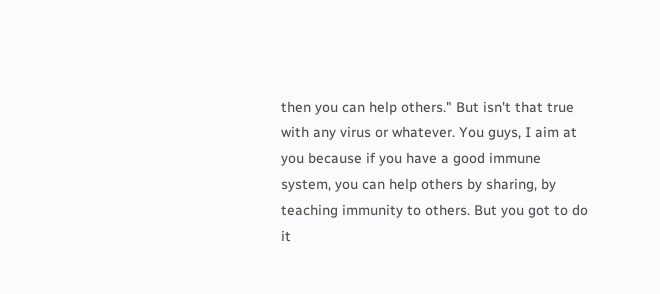then you can help others." But isn't that true with any virus or whatever. You guys, I aim at you because if you have a good immune system, you can help others by sharing, by teaching immunity to others. But you got to do it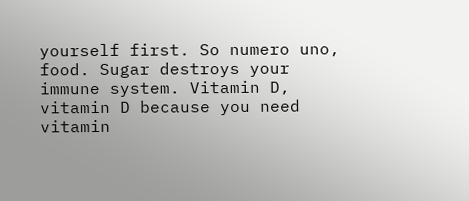yourself first. So numero uno, food. Sugar destroys your immune system. Vitamin D, vitamin D because you need vitamin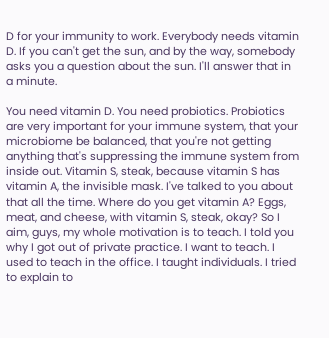D for your immunity to work. Everybody needs vitamin D. If you can't get the sun, and by the way, somebody asks you a question about the sun. I'll answer that in a minute.

You need vitamin D. You need probiotics. Probiotics are very important for your immune system, that your microbiome be balanced, that you're not getting anything that's suppressing the immune system from inside out. Vitamin S, steak, because vitamin S has vitamin A, the invisible mask. I've talked to you about that all the time. Where do you get vitamin A? Eggs, meat, and cheese, with vitamin S, steak, okay? So I aim, guys, my whole motivation is to teach. I told you why I got out of private practice. I want to teach. I used to teach in the office. I taught individuals. I tried to explain to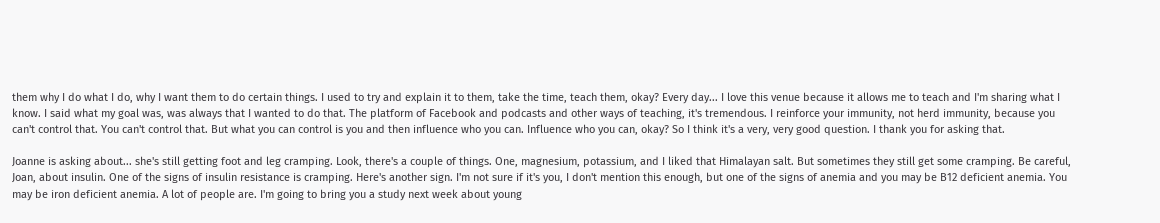them why I do what I do, why I want them to do certain things. I used to try and explain it to them, take the time, teach them, okay? Every day... I love this venue because it allows me to teach and I'm sharing what I know. I said what my goal was, was always that I wanted to do that. The platform of Facebook and podcasts and other ways of teaching, it's tremendous. I reinforce your immunity, not herd immunity, because you can't control that. You can't control that. But what you can control is you and then influence who you can. Influence who you can, okay? So I think it's a very, very good question. I thank you for asking that.

Joanne is asking about... she's still getting foot and leg cramping. Look, there's a couple of things. One, magnesium, potassium, and I liked that Himalayan salt. But sometimes they still get some cramping. Be careful, Joan, about insulin. One of the signs of insulin resistance is cramping. Here's another sign. I'm not sure if it's you, I don't mention this enough, but one of the signs of anemia and you may be B12 deficient anemia. You may be iron deficient anemia. A lot of people are. I'm going to bring you a study next week about young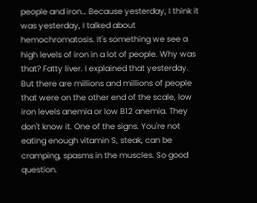people and iron… Because yesterday, I think it was yesterday, I talked about hemochromatosis. It's something we see a high levels of iron in a lot of people. Why was that? Fatty liver. I explained that yesterday. But there are millions and millions of people that were on the other end of the scale, low iron levels anemia or low B12 anemia. They don't know it. One of the signs. You're not eating enough vitamin S, steak, can be cramping, spasms in the muscles. So good question.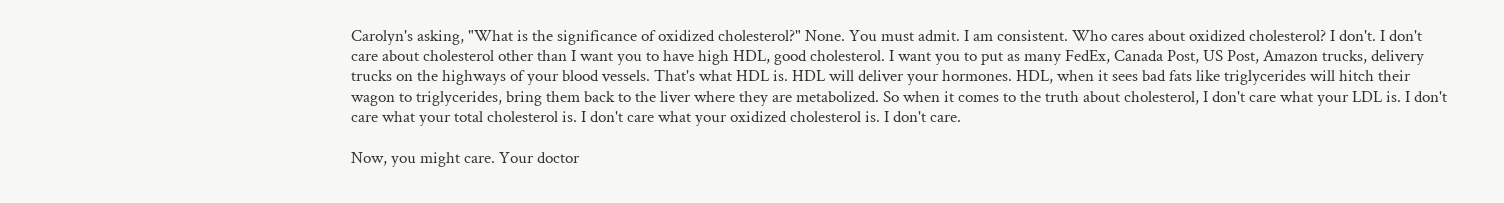Carolyn's asking, "What is the significance of oxidized cholesterol?" None. You must admit. I am consistent. Who cares about oxidized cholesterol? I don't. I don't care about cholesterol other than I want you to have high HDL, good cholesterol. I want you to put as many FedEx, Canada Post, US Post, Amazon trucks, delivery trucks on the highways of your blood vessels. That's what HDL is. HDL will deliver your hormones. HDL, when it sees bad fats like triglycerides will hitch their wagon to triglycerides, bring them back to the liver where they are metabolized. So when it comes to the truth about cholesterol, I don't care what your LDL is. I don't care what your total cholesterol is. I don't care what your oxidized cholesterol is. I don't care.

Now, you might care. Your doctor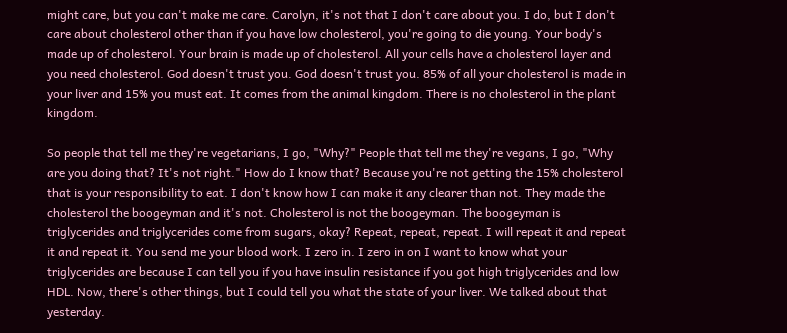might care, but you can't make me care. Carolyn, it's not that I don't care about you. I do, but I don't care about cholesterol other than if you have low cholesterol, you're going to die young. Your body's made up of cholesterol. Your brain is made up of cholesterol. All your cells have a cholesterol layer and you need cholesterol. God doesn't trust you. God doesn't trust you. 85% of all your cholesterol is made in your liver and 15% you must eat. It comes from the animal kingdom. There is no cholesterol in the plant kingdom.

So people that tell me they're vegetarians, I go, "Why?" People that tell me they're vegans, I go, "Why are you doing that? It's not right." How do I know that? Because you're not getting the 15% cholesterol that is your responsibility to eat. I don't know how I can make it any clearer than not. They made the cholesterol the boogeyman and it's not. Cholesterol is not the boogeyman. The boogeyman is triglycerides and triglycerides come from sugars, okay? Repeat, repeat, repeat. I will repeat it and repeat it and repeat it. You send me your blood work. I zero in. I zero in on I want to know what your triglycerides are because I can tell you if you have insulin resistance if you got high triglycerides and low HDL. Now, there's other things, but I could tell you what the state of your liver. We talked about that yesterday.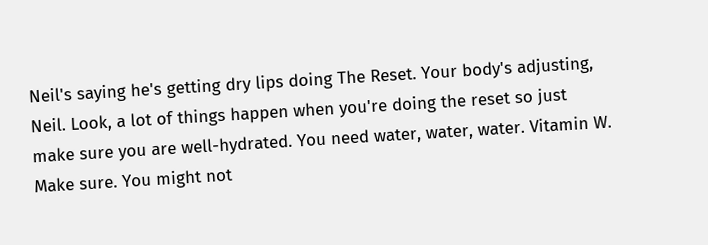Neil's saying he's getting dry lips doing The Reset. Your body's adjusting, Neil. Look, a lot of things happen when you're doing the reset so just make sure you are well-hydrated. You need water, water, water. Vitamin W. Make sure. You might not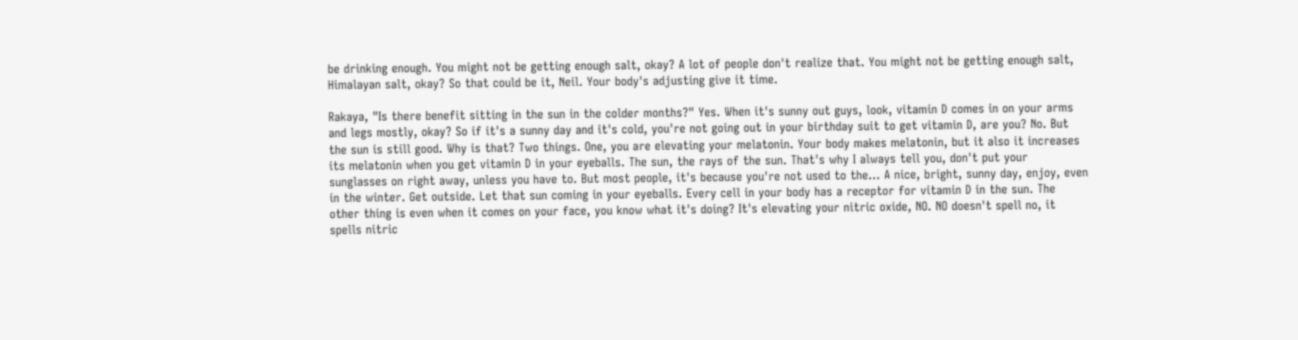be drinking enough. You might not be getting enough salt, okay? A lot of people don't realize that. You might not be getting enough salt, Himalayan salt, okay? So that could be it, Neil. Your body's adjusting give it time.

Rakaya, "Is there benefit sitting in the sun in the colder months?" Yes. When it's sunny out guys, look, vitamin D comes in on your arms and legs mostly, okay? So if it's a sunny day and it's cold, you're not going out in your birthday suit to get vitamin D, are you? No. But the sun is still good. Why is that? Two things. One, you are elevating your melatonin. Your body makes melatonin, but it also it increases its melatonin when you get vitamin D in your eyeballs. The sun, the rays of the sun. That's why I always tell you, don't put your sunglasses on right away, unless you have to. But most people, it's because you're not used to the... A nice, bright, sunny day, enjoy, even in the winter. Get outside. Let that sun coming in your eyeballs. Every cell in your body has a receptor for vitamin D in the sun. The other thing is even when it comes on your face, you know what it's doing? It's elevating your nitric oxide, NO. NO doesn't spell no, it spells nitric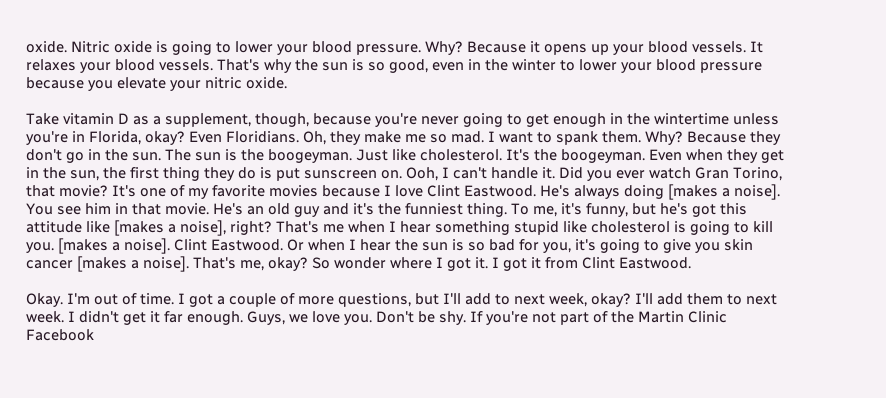oxide. Nitric oxide is going to lower your blood pressure. Why? Because it opens up your blood vessels. It relaxes your blood vessels. That's why the sun is so good, even in the winter to lower your blood pressure because you elevate your nitric oxide.

Take vitamin D as a supplement, though, because you're never going to get enough in the wintertime unless you're in Florida, okay? Even Floridians. Oh, they make me so mad. I want to spank them. Why? Because they don't go in the sun. The sun is the boogeyman. Just like cholesterol. It's the boogeyman. Even when they get in the sun, the first thing they do is put sunscreen on. Ooh, I can't handle it. Did you ever watch Gran Torino, that movie? It's one of my favorite movies because I love Clint Eastwood. He's always doing [makes a noise]. You see him in that movie. He's an old guy and it's the funniest thing. To me, it's funny, but he's got this attitude like [makes a noise], right? That's me when I hear something stupid like cholesterol is going to kill you. [makes a noise]. Clint Eastwood. Or when I hear the sun is so bad for you, it's going to give you skin cancer [makes a noise]. That's me, okay? So wonder where I got it. I got it from Clint Eastwood.

Okay. I'm out of time. I got a couple of more questions, but I'll add to next week, okay? I'll add them to next week. I didn't get it far enough. Guys, we love you. Don't be shy. If you're not part of the Martin Clinic Facebook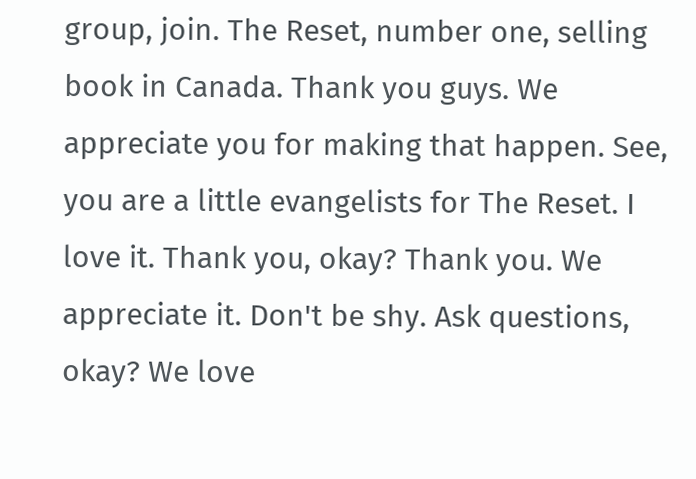group, join. The Reset, number one, selling book in Canada. Thank you guys. We appreciate you for making that happen. See, you are a little evangelists for The Reset. I love it. Thank you, okay? Thank you. We appreciate it. Don't be shy. Ask questions, okay? We love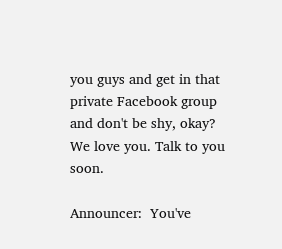you guys and get in that private Facebook group and don't be shy, okay? We love you. Talk to you soon.

Announcer:  You've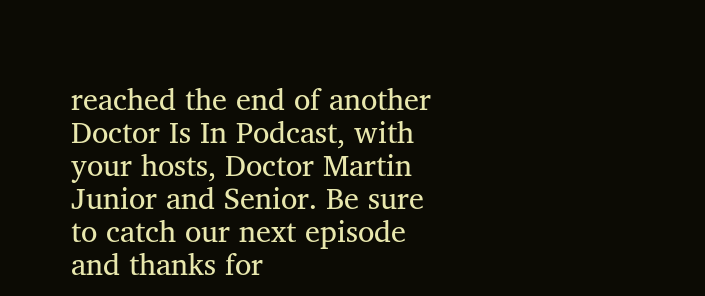reached the end of another Doctor Is In Podcast, with your hosts, Doctor Martin Junior and Senior. Be sure to catch our next episode and thanks for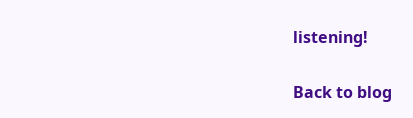listening!

Back to blog